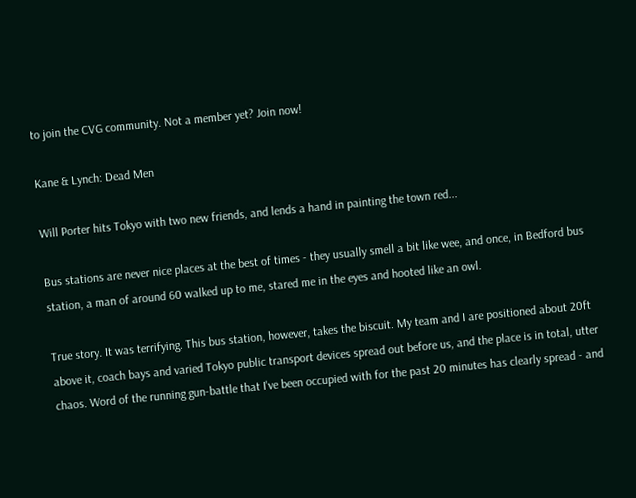to join the CVG community. Not a member yet? Join now!

Kane & Lynch: Dead Men

Will Porter hits Tokyo with two new friends, and lends a hand in painting the town red...

Bus stations are never nice places at the best of times - they usually smell a bit like wee, and once, in Bedford bus station, a man of around 60 walked up to me, stared me in the eyes and hooted like an owl.

True story. It was terrifying. This bus station, however, takes the biscuit. My team and I are positioned about 20ft above it, coach bays and varied Tokyo public transport devices spread out before us, and the place is in total, utter chaos. Word of the running gun-battle that I've been occupied with for the past 20 minutes has clearly spread - and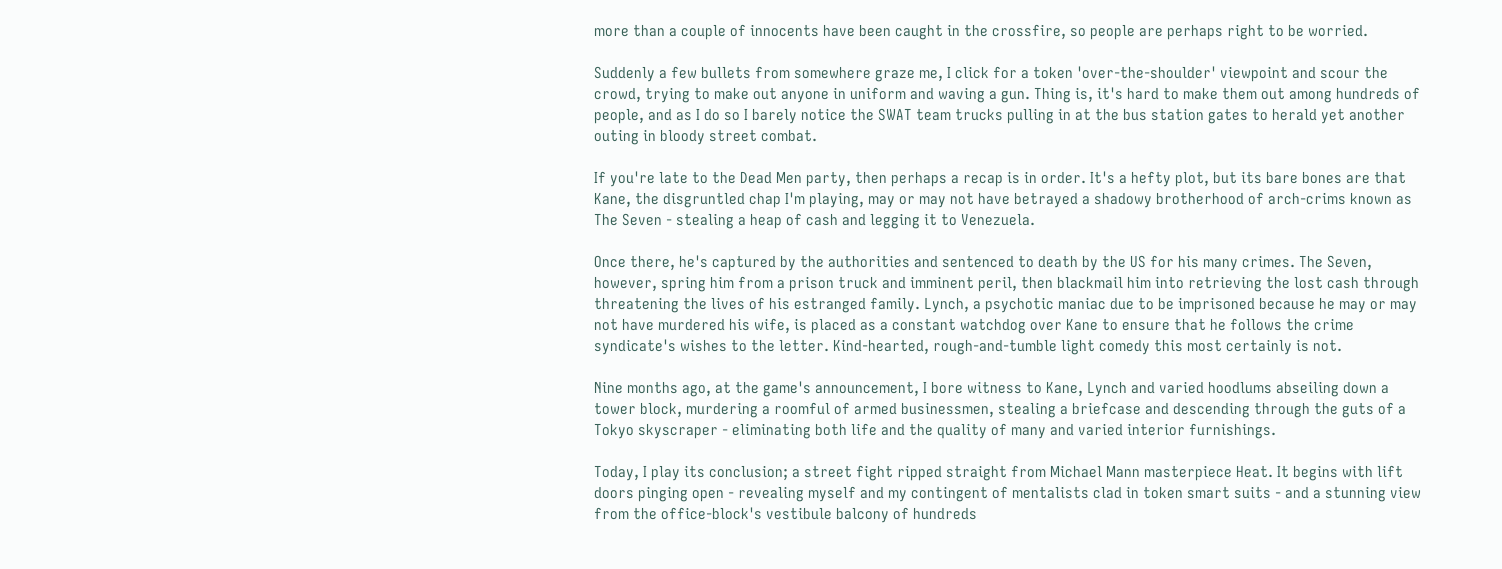more than a couple of innocents have been caught in the crossfire, so people are perhaps right to be worried.

Suddenly a few bullets from somewhere graze me, I click for a token 'over-the-shoulder' viewpoint and scour the crowd, trying to make out anyone in uniform and waving a gun. Thing is, it's hard to make them out among hundreds of people, and as I do so I barely notice the SWAT team trucks pulling in at the bus station gates to herald yet another outing in bloody street combat.

If you're late to the Dead Men party, then perhaps a recap is in order. It's a hefty plot, but its bare bones are that Kane, the disgruntled chap I'm playing, may or may not have betrayed a shadowy brotherhood of arch-crims known as The Seven - stealing a heap of cash and legging it to Venezuela.

Once there, he's captured by the authorities and sentenced to death by the US for his many crimes. The Seven, however, spring him from a prison truck and imminent peril, then blackmail him into retrieving the lost cash through threatening the lives of his estranged family. Lynch, a psychotic maniac due to be imprisoned because he may or may not have murdered his wife, is placed as a constant watchdog over Kane to ensure that he follows the crime syndicate's wishes to the letter. Kind-hearted, rough-and-tumble light comedy this most certainly is not.

Nine months ago, at the game's announcement, I bore witness to Kane, Lynch and varied hoodlums abseiling down a tower block, murdering a roomful of armed businessmen, stealing a briefcase and descending through the guts of a Tokyo skyscraper - eliminating both life and the quality of many and varied interior furnishings.

Today, I play its conclusion; a street fight ripped straight from Michael Mann masterpiece Heat. It begins with lift doors pinging open - revealing myself and my contingent of mentalists clad in token smart suits - and a stunning view from the office-block's vestibule balcony of hundreds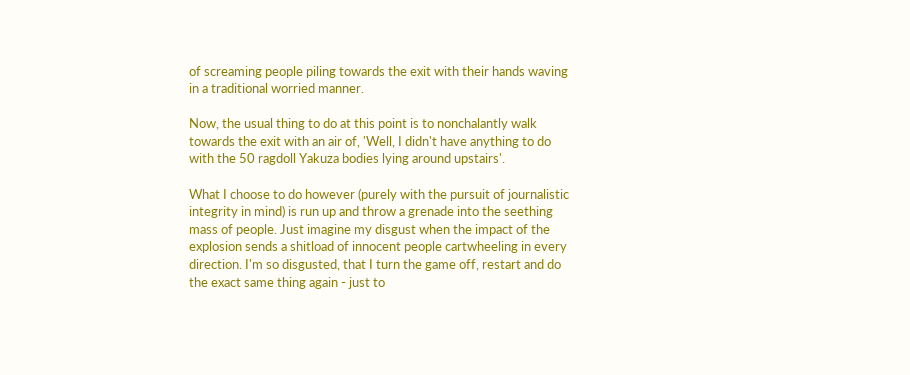of screaming people piling towards the exit with their hands waving in a traditional worried manner.

Now, the usual thing to do at this point is to nonchalantly walk towards the exit with an air of, 'Well, I didn't have anything to do with the 50 ragdoll Yakuza bodies lying around upstairs'.

What I choose to do however (purely with the pursuit of journalistic integrity in mind) is run up and throw a grenade into the seething mass of people. Just imagine my disgust when the impact of the explosion sends a shitload of innocent people cartwheeling in every direction. I'm so disgusted, that I turn the game off, restart and do the exact same thing again - just to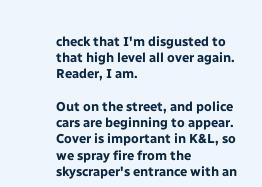check that I'm disgusted to that high level all over again. Reader, I am.

Out on the street, and police cars are beginning to appear. Cover is important in K&L, so we spray fire from the skyscraper's entrance with an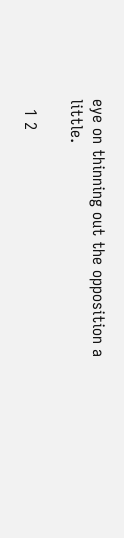eye on thinning out the opposition a little.

  1 2